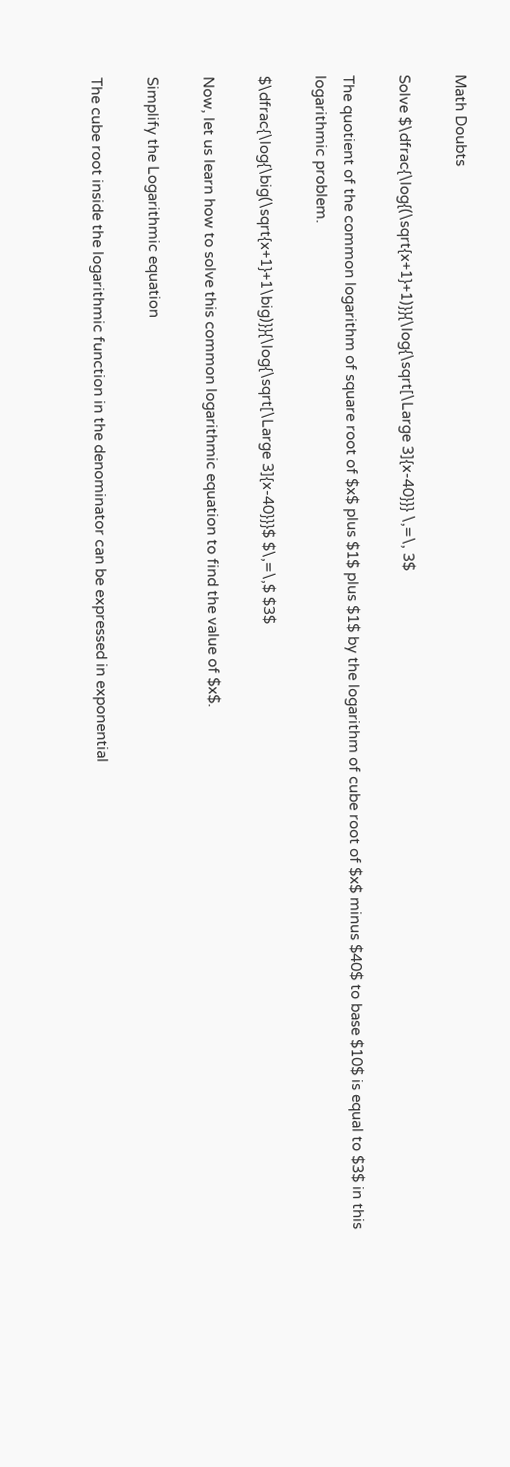Math Doubts

Solve $\dfrac{\log{(\sqrt{x+1}+1)}}{\log{\sqrt[\Large 3]{x-40}}} \,=\, 3$

The quotient of the common logarithm of square root of $x$ plus $1$ plus $1$ by the logarithm of cube root of $x$ minus $40$ to base $10$ is equal to $3$ in this logarithmic problem.

$\dfrac{\log{\big(\sqrt{x+1}+1\big)}}{\log{\sqrt[\Large 3]{x-40}}}$ $\,=\,$ $3$

Now, let us learn how to solve this common logarithmic equation to find the value of $x$.

Simplify the Logarithmic equation

The cube root inside the logarithmic function in the denominator can be expressed in exponential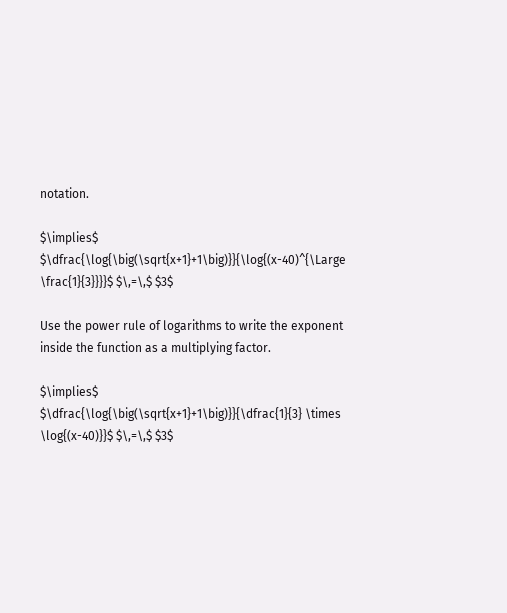notation.

$\implies$ $\dfrac{\log{\big(\sqrt{x+1}+1\big)}}{\log{(x-40)^{\Large \frac{1}{3}}}}$ $\,=\,$ $3$

Use the power rule of logarithms to write the exponent inside the function as a multiplying factor.

$\implies$ $\dfrac{\log{\big(\sqrt{x+1}+1\big)}}{\dfrac{1}{3} \times \log{(x-40)}}$ $\,=\,$ $3$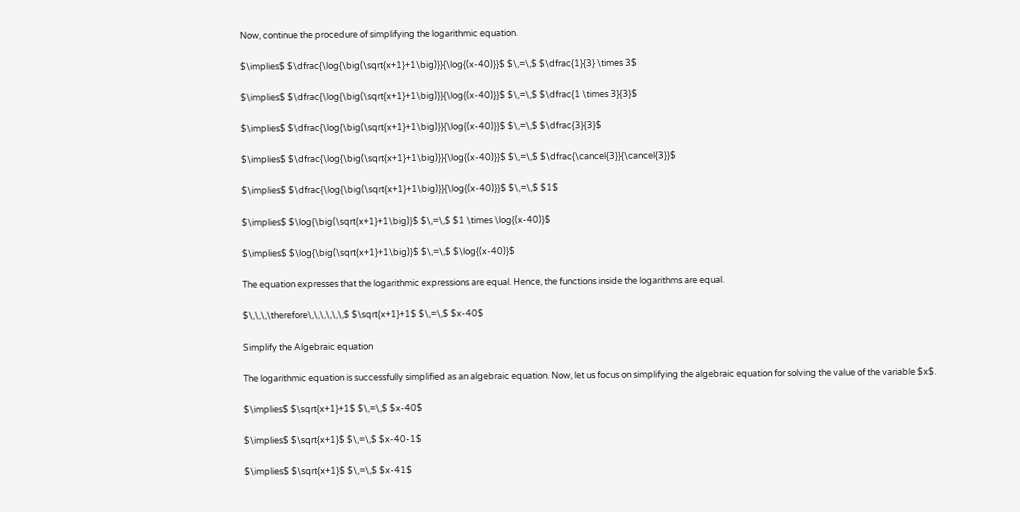Now, continue the procedure of simplifying the logarithmic equation.

$\implies$ $\dfrac{\log{\big(\sqrt{x+1}+1\big)}}{\log{(x-40)}}$ $\,=\,$ $\dfrac{1}{3} \times 3$

$\implies$ $\dfrac{\log{\big(\sqrt{x+1}+1\big)}}{\log{(x-40)}}$ $\,=\,$ $\dfrac{1 \times 3}{3}$

$\implies$ $\dfrac{\log{\big(\sqrt{x+1}+1\big)}}{\log{(x-40)}}$ $\,=\,$ $\dfrac{3}{3}$

$\implies$ $\dfrac{\log{\big(\sqrt{x+1}+1\big)}}{\log{(x-40)}}$ $\,=\,$ $\dfrac{\cancel{3}}{\cancel{3}}$

$\implies$ $\dfrac{\log{\big(\sqrt{x+1}+1\big)}}{\log{(x-40)}}$ $\,=\,$ $1$

$\implies$ $\log{\big(\sqrt{x+1}+1\big)}$ $\,=\,$ $1 \times \log{(x-40)}$

$\implies$ $\log{\big(\sqrt{x+1}+1\big)}$ $\,=\,$ $\log{(x-40)}$

The equation expresses that the logarithmic expressions are equal. Hence, the functions inside the logarithms are equal.

$\,\,\,\therefore\,\,\,\,\,\,$ $\sqrt{x+1}+1$ $\,=\,$ $x-40$

Simplify the Algebraic equation

The logarithmic equation is successfully simplified as an algebraic equation. Now, let us focus on simplifying the algebraic equation for solving the value of the variable $x$.

$\implies$ $\sqrt{x+1}+1$ $\,=\,$ $x-40$

$\implies$ $\sqrt{x+1}$ $\,=\,$ $x-40-1$

$\implies$ $\sqrt{x+1}$ $\,=\,$ $x-41$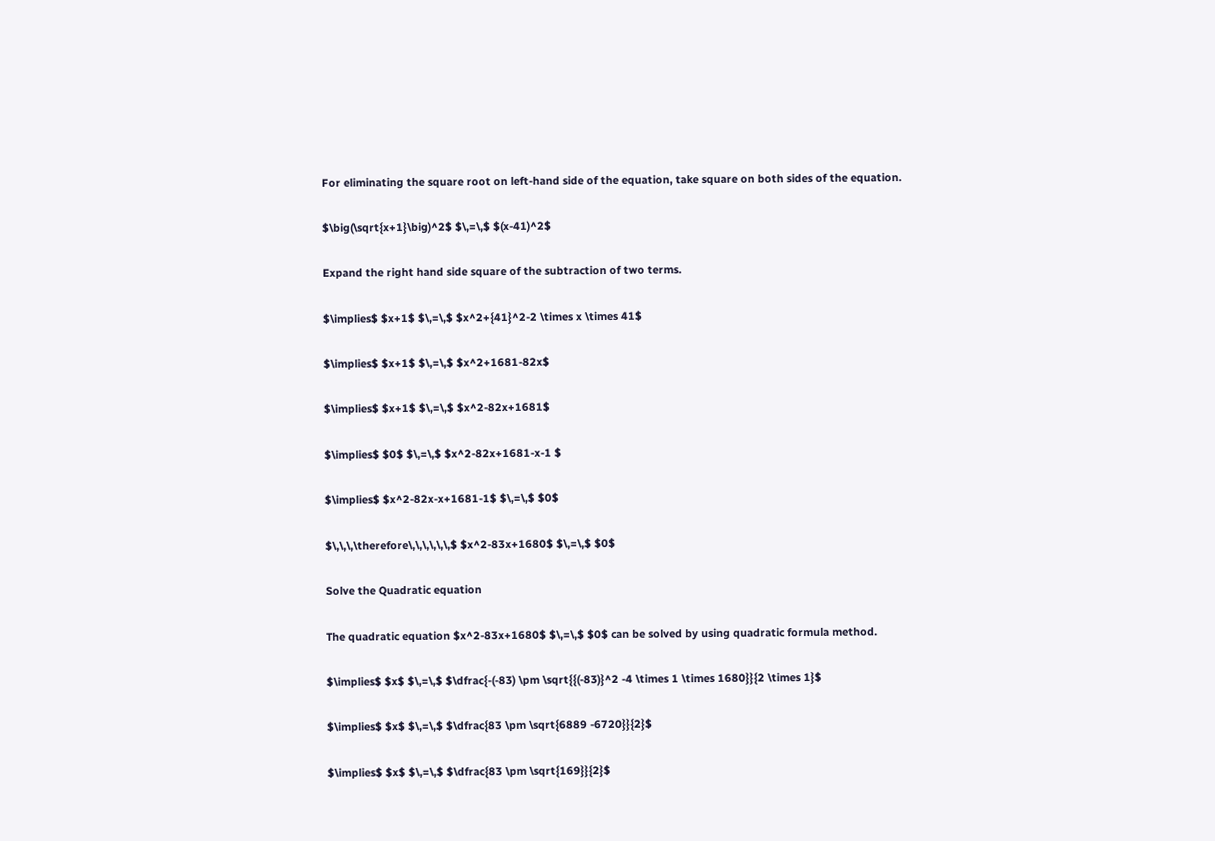For eliminating the square root on left-hand side of the equation, take square on both sides of the equation.

$\big(\sqrt{x+1}\big)^2$ $\,=\,$ $(x-41)^2$

Expand the right hand side square of the subtraction of two terms.

$\implies$ $x+1$ $\,=\,$ $x^2+{41}^2-2 \times x \times 41$

$\implies$ $x+1$ $\,=\,$ $x^2+1681-82x$

$\implies$ $x+1$ $\,=\,$ $x^2-82x+1681$

$\implies$ $0$ $\,=\,$ $x^2-82x+1681-x-1 $

$\implies$ $x^2-82x-x+1681-1$ $\,=\,$ $0$

$\,\,\,\therefore\,\,\,\,\,\,$ $x^2-83x+1680$ $\,=\,$ $0$

Solve the Quadratic equation

The quadratic equation $x^2-83x+1680$ $\,=\,$ $0$ can be solved by using quadratic formula method.

$\implies$ $x$ $\,=\,$ $\dfrac{-(-83) \pm \sqrt{{(-83)}^2 -4 \times 1 \times 1680}}{2 \times 1}$

$\implies$ $x$ $\,=\,$ $\dfrac{83 \pm \sqrt{6889 -6720}}{2}$

$\implies$ $x$ $\,=\,$ $\dfrac{83 \pm \sqrt{169}}{2}$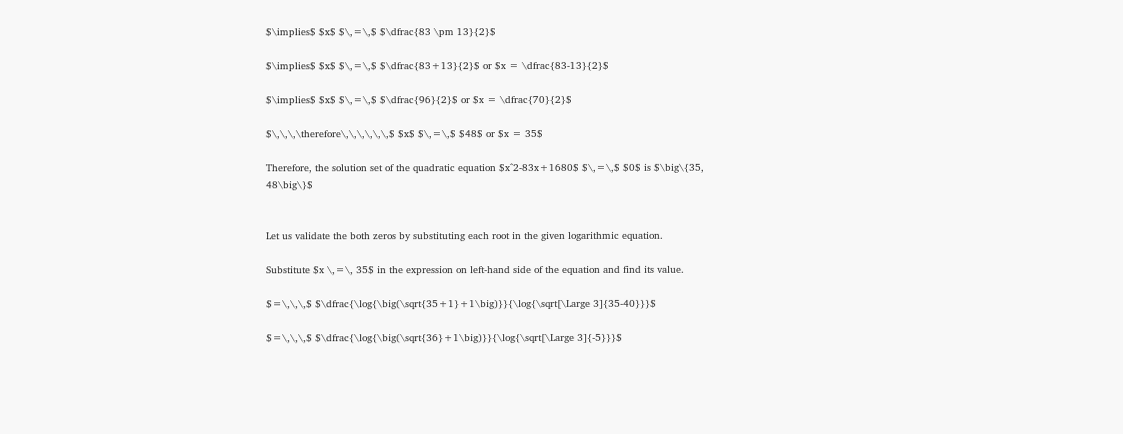$\implies$ $x$ $\,=\,$ $\dfrac{83 \pm 13}{2}$

$\implies$ $x$ $\,=\,$ $\dfrac{83+13}{2}$ or $x = \dfrac{83-13}{2}$

$\implies$ $x$ $\,=\,$ $\dfrac{96}{2}$ or $x = \dfrac{70}{2}$

$\,\,\,\therefore\,\,\,\,\,\,$ $x$ $\,=\,$ $48$ or $x = 35$

Therefore, the solution set of the quadratic equation $x^2-83x+1680$ $\,=\,$ $0$ is $\big\{35, 48\big\}$


Let us validate the both zeros by substituting each root in the given logarithmic equation.

Substitute $x \,=\, 35$ in the expression on left-hand side of the equation and find its value.

$=\,\,\,$ $\dfrac{\log{\big(\sqrt{35+1}+1\big)}}{\log{\sqrt[\Large 3]{35-40}}}$

$=\,\,\,$ $\dfrac{\log{\big(\sqrt{36}+1\big)}}{\log{\sqrt[\Large 3]{-5}}}$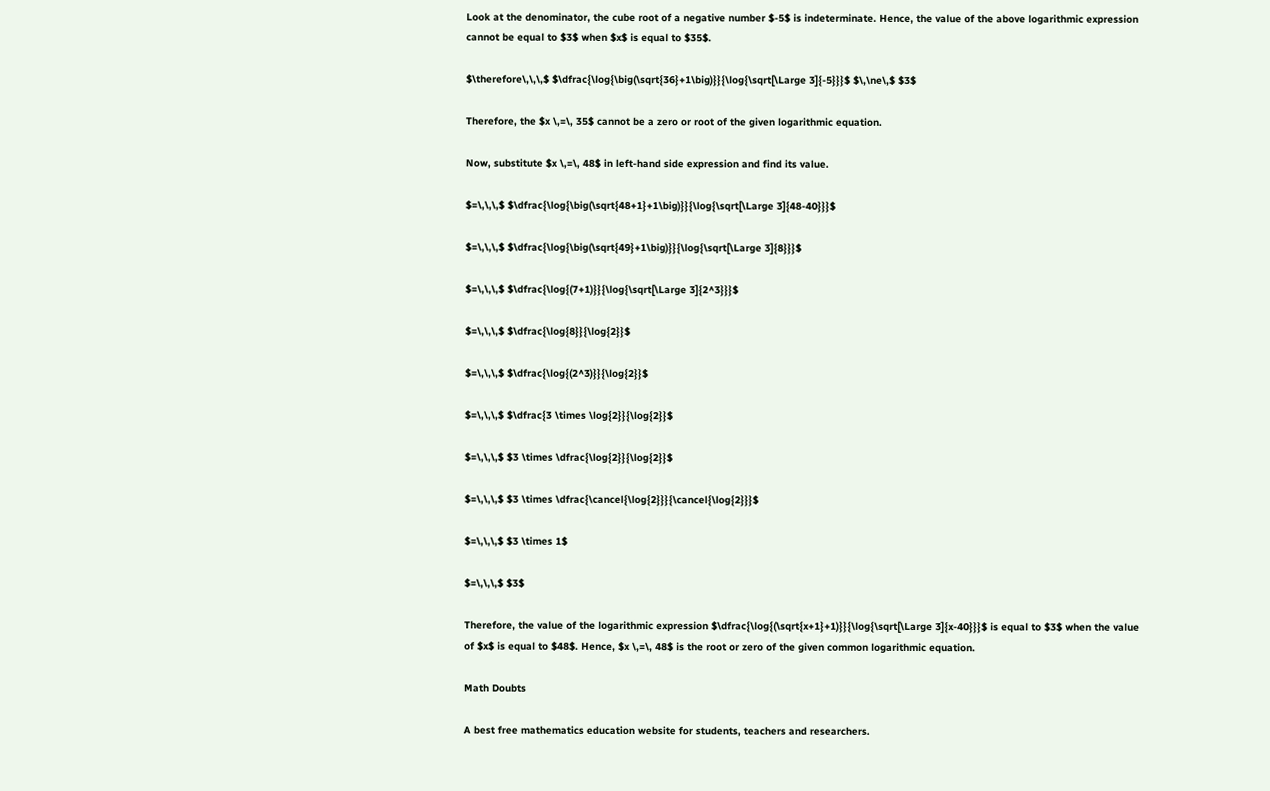Look at the denominator, the cube root of a negative number $-5$ is indeterminate. Hence, the value of the above logarithmic expression cannot be equal to $3$ when $x$ is equal to $35$.

$\therefore\,\,\,$ $\dfrac{\log{\big(\sqrt{36}+1\big)}}{\log{\sqrt[\Large 3]{-5}}}$ $\,\ne\,$ $3$

Therefore, the $x \,=\, 35$ cannot be a zero or root of the given logarithmic equation.

Now, substitute $x \,=\, 48$ in left-hand side expression and find its value.

$=\,\,\,$ $\dfrac{\log{\big(\sqrt{48+1}+1\big)}}{\log{\sqrt[\Large 3]{48-40}}}$

$=\,\,\,$ $\dfrac{\log{\big(\sqrt{49}+1\big)}}{\log{\sqrt[\Large 3]{8}}}$

$=\,\,\,$ $\dfrac{\log{(7+1)}}{\log{\sqrt[\Large 3]{2^3}}}$

$=\,\,\,$ $\dfrac{\log{8}}{\log{2}}$

$=\,\,\,$ $\dfrac{\log{(2^3)}}{\log{2}}$

$=\,\,\,$ $\dfrac{3 \times \log{2}}{\log{2}}$

$=\,\,\,$ $3 \times \dfrac{\log{2}}{\log{2}}$

$=\,\,\,$ $3 \times \dfrac{\cancel{\log{2}}}{\cancel{\log{2}}}$

$=\,\,\,$ $3 \times 1$

$=\,\,\,$ $3$

Therefore, the value of the logarithmic expression $\dfrac{\log{(\sqrt{x+1}+1)}}{\log{\sqrt[\Large 3]{x-40}}}$ is equal to $3$ when the value of $x$ is equal to $48$. Hence, $x \,=\, 48$ is the root or zero of the given common logarithmic equation.

Math Doubts

A best free mathematics education website for students, teachers and researchers.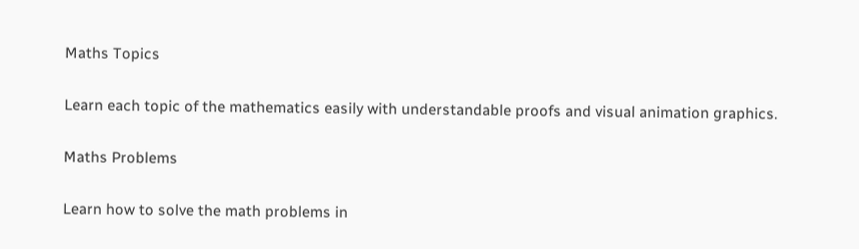Maths Topics

Learn each topic of the mathematics easily with understandable proofs and visual animation graphics.

Maths Problems

Learn how to solve the math problems in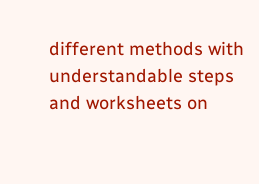different methods with understandable steps and worksheets on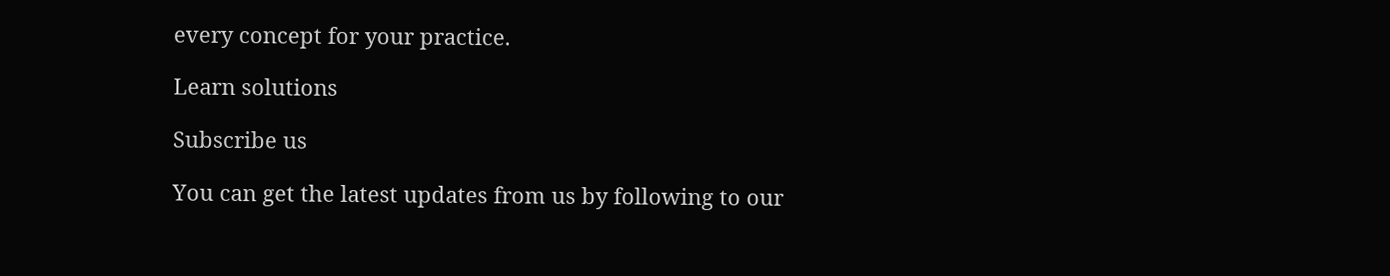every concept for your practice.

Learn solutions

Subscribe us

You can get the latest updates from us by following to our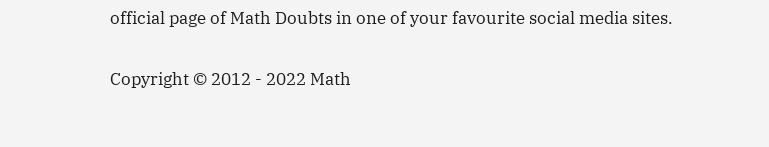official page of Math Doubts in one of your favourite social media sites.

Copyright © 2012 - 2022 Math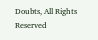Doubts, All Rights Reserved